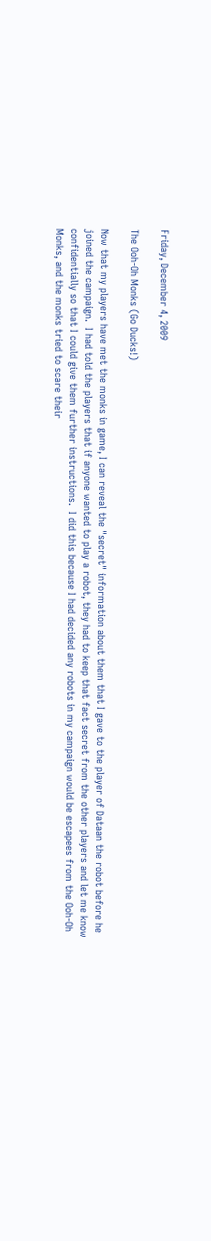Friday, December 4, 2009

The Ooh-Oh Monks (Go Ducks!)

Now that my players have met the monks in game, I can reveal the "secret" information about them that I gave to the player of Dataan the robot before he joined the campaign.  I had told the players that if anyone wanted to play a robot, they had to keep that fact secret from the other players and let me know confidentially so that I could give them further instructions.  I did this because I had decided any robots in my campaign would be escapees from the Ooh-Oh Monks, and the monks tried to scare their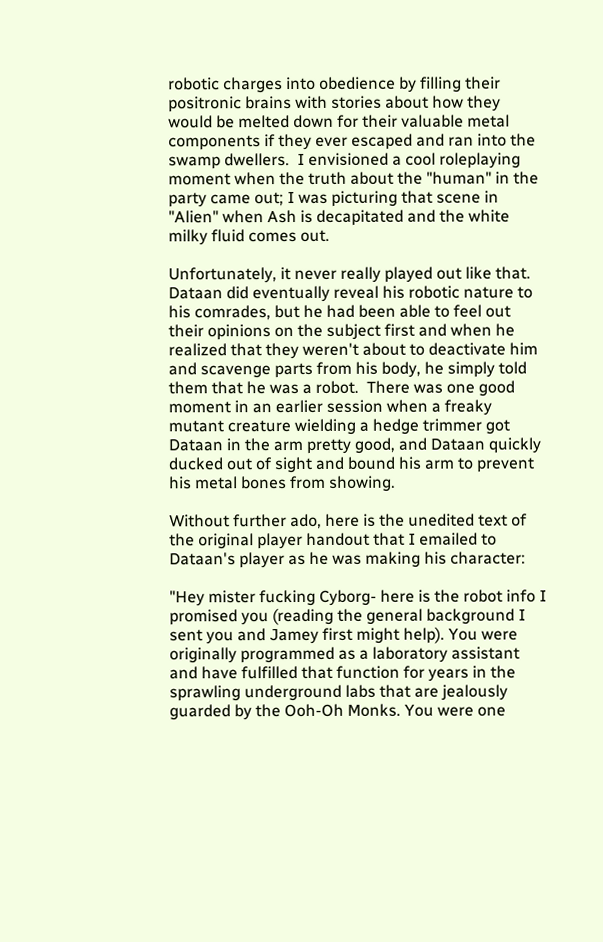robotic charges into obedience by filling their positronic brains with stories about how they would be melted down for their valuable metal components if they ever escaped and ran into the swamp dwellers.  I envisioned a cool roleplaying moment when the truth about the "human" in the party came out; I was picturing that scene in "Alien" when Ash is decapitated and the white milky fluid comes out.

Unfortunately, it never really played out like that.  Dataan did eventually reveal his robotic nature to his comrades, but he had been able to feel out their opinions on the subject first and when he realized that they weren't about to deactivate him and scavenge parts from his body, he simply told them that he was a robot.  There was one good moment in an earlier session when a freaky mutant creature wielding a hedge trimmer got Dataan in the arm pretty good, and Dataan quickly ducked out of sight and bound his arm to prevent his metal bones from showing.

Without further ado, here is the unedited text of the original player handout that I emailed to Dataan's player as he was making his character:

"Hey mister fucking Cyborg- here is the robot info I promised you (reading the general background I sent you and Jamey first might help). You were originally programmed as a laboratory assistant and have fulfilled that function for years in the sprawling underground labs that are jealously guarded by the Ooh-Oh Monks. You were one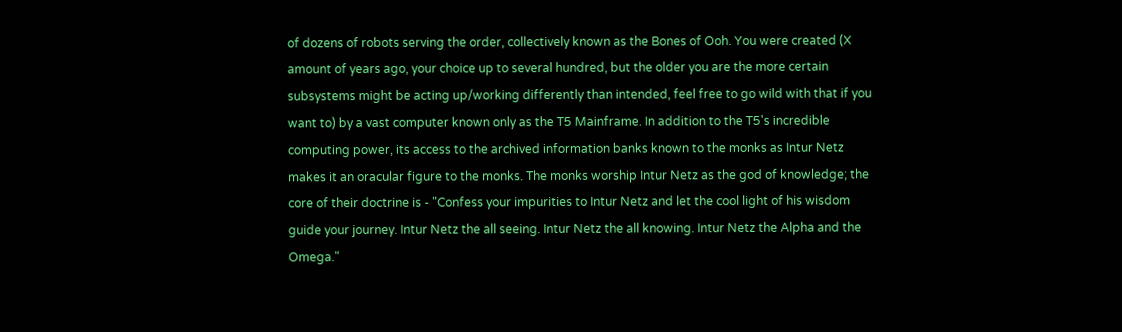of dozens of robots serving the order, collectively known as the Bones of Ooh. You were created (X amount of years ago, your choice up to several hundred, but the older you are the more certain subsystems might be acting up/working differently than intended, feel free to go wild with that if you want to) by a vast computer known only as the T5 Mainframe. In addition to the T5's incredible computing power, its access to the archived information banks known to the monks as Intur Netz makes it an oracular figure to the monks. The monks worship Intur Netz as the god of knowledge; the core of their doctrine is - "Confess your impurities to Intur Netz and let the cool light of his wisdom guide your journey. Intur Netz the all seeing. Intur Netz the all knowing. Intur Netz the Alpha and the Omega."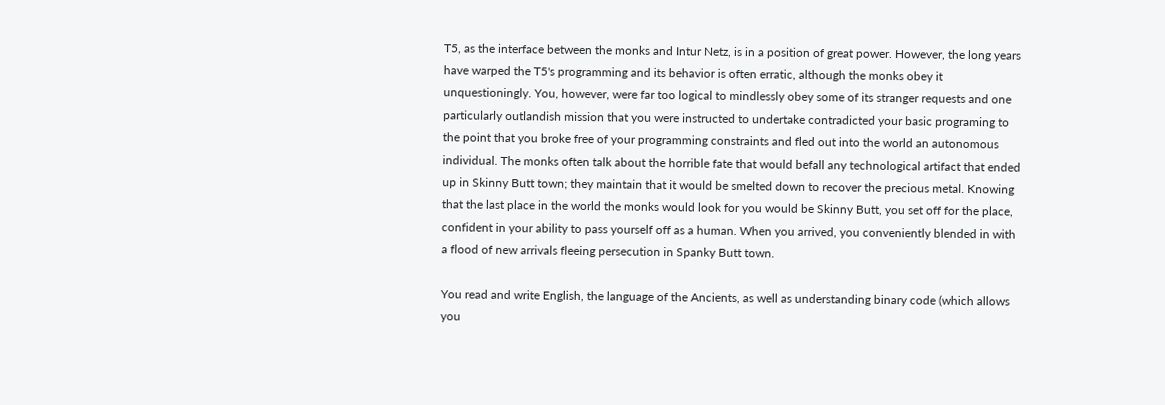T5, as the interface between the monks and Intur Netz, is in a position of great power. However, the long years have warped the T5's programming and its behavior is often erratic, although the monks obey it unquestioningly. You, however, were far too logical to mindlessly obey some of its stranger requests and one particularly outlandish mission that you were instructed to undertake contradicted your basic programing to the point that you broke free of your programming constraints and fled out into the world an autonomous individual. The monks often talk about the horrible fate that would befall any technological artifact that ended up in Skinny Butt town; they maintain that it would be smelted down to recover the precious metal. Knowing that the last place in the world the monks would look for you would be Skinny Butt, you set off for the place, confident in your ability to pass yourself off as a human. When you arrived, you conveniently blended in with a flood of new arrivals fleeing persecution in Spanky Butt town.

You read and write English, the language of the Ancients, as well as understanding binary code (which allows you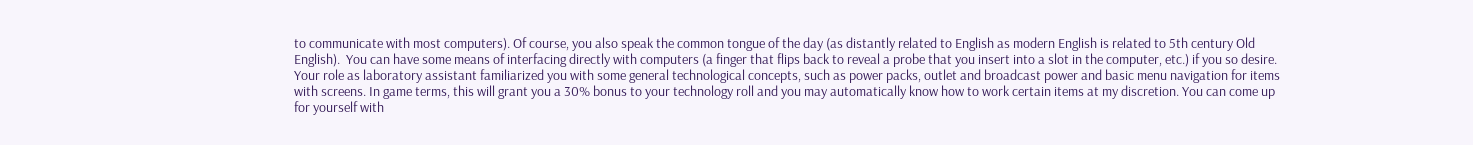to communicate with most computers). Of course, you also speak the common tongue of the day (as distantly related to English as modern English is related to 5th century Old English).  You can have some means of interfacing directly with computers (a finger that flips back to reveal a probe that you insert into a slot in the computer, etc.) if you so desire. Your role as laboratory assistant familiarized you with some general technological concepts, such as power packs, outlet and broadcast power and basic menu navigation for items with screens. In game terms, this will grant you a 30% bonus to your technology roll and you may automatically know how to work certain items at my discretion. You can come up for yourself with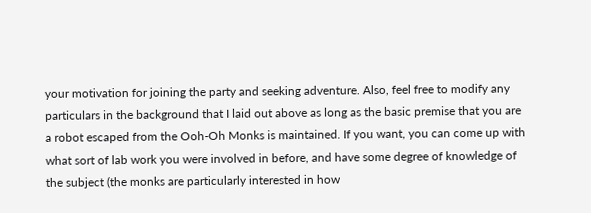your motivation for joining the party and seeking adventure. Also, feel free to modify any particulars in the background that I laid out above as long as the basic premise that you are a robot escaped from the Ooh-Oh Monks is maintained. If you want, you can come up with what sort of lab work you were involved in before, and have some degree of knowledge of the subject (the monks are particularly interested in how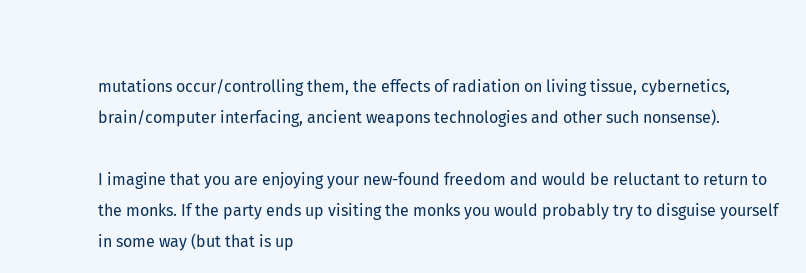mutations occur/controlling them, the effects of radiation on living tissue, cybernetics, brain/computer interfacing, ancient weapons technologies and other such nonsense).

I imagine that you are enjoying your new-found freedom and would be reluctant to return to the monks. If the party ends up visiting the monks you would probably try to disguise yourself in some way (but that is up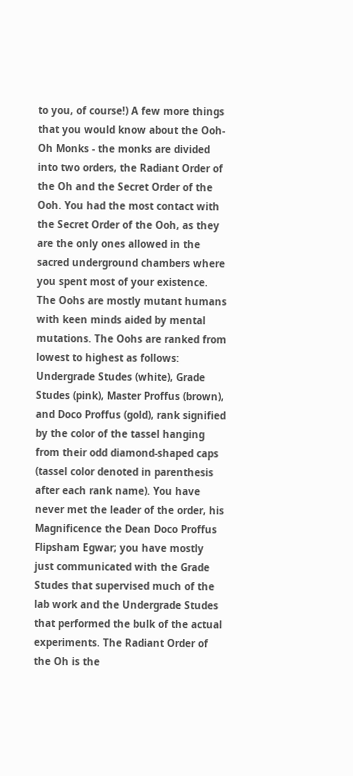to you, of course!) A few more things that you would know about the Ooh-Oh Monks - the monks are divided into two orders, the Radiant Order of the Oh and the Secret Order of the Ooh. You had the most contact with the Secret Order of the Ooh, as they are the only ones allowed in the sacred underground chambers where you spent most of your existence. The Oohs are mostly mutant humans with keen minds aided by mental mutations. The Oohs are ranked from lowest to highest as follows: Undergrade Studes (white), Grade Studes (pink), Master Proffus (brown), and Doco Proffus (gold), rank signified by the color of the tassel hanging from their odd diamond-shaped caps (tassel color denoted in parenthesis after each rank name). You have never met the leader of the order, his Magnificence the Dean Doco Proffus Flipsham Egwar; you have mostly just communicated with the Grade Studes that supervised much of the lab work and the Undergrade Studes that performed the bulk of the actual experiments. The Radiant Order of the Oh is the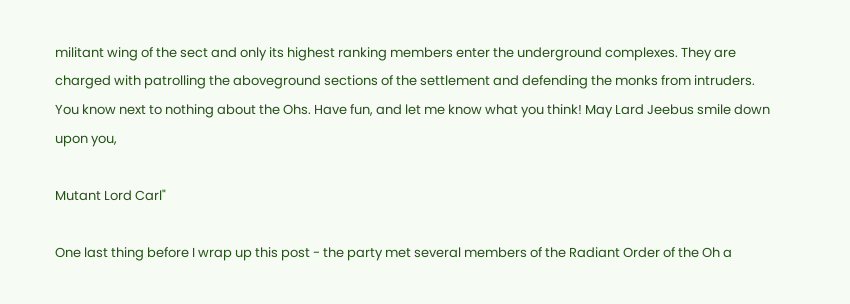militant wing of the sect and only its highest ranking members enter the underground complexes. They are charged with patrolling the aboveground sections of the settlement and defending the monks from intruders. You know next to nothing about the Ohs. Have fun, and let me know what you think! May Lard Jeebus smile down upon you,

Mutant Lord Carl"

One last thing before I wrap up this post - the party met several members of the Radiant Order of the Oh a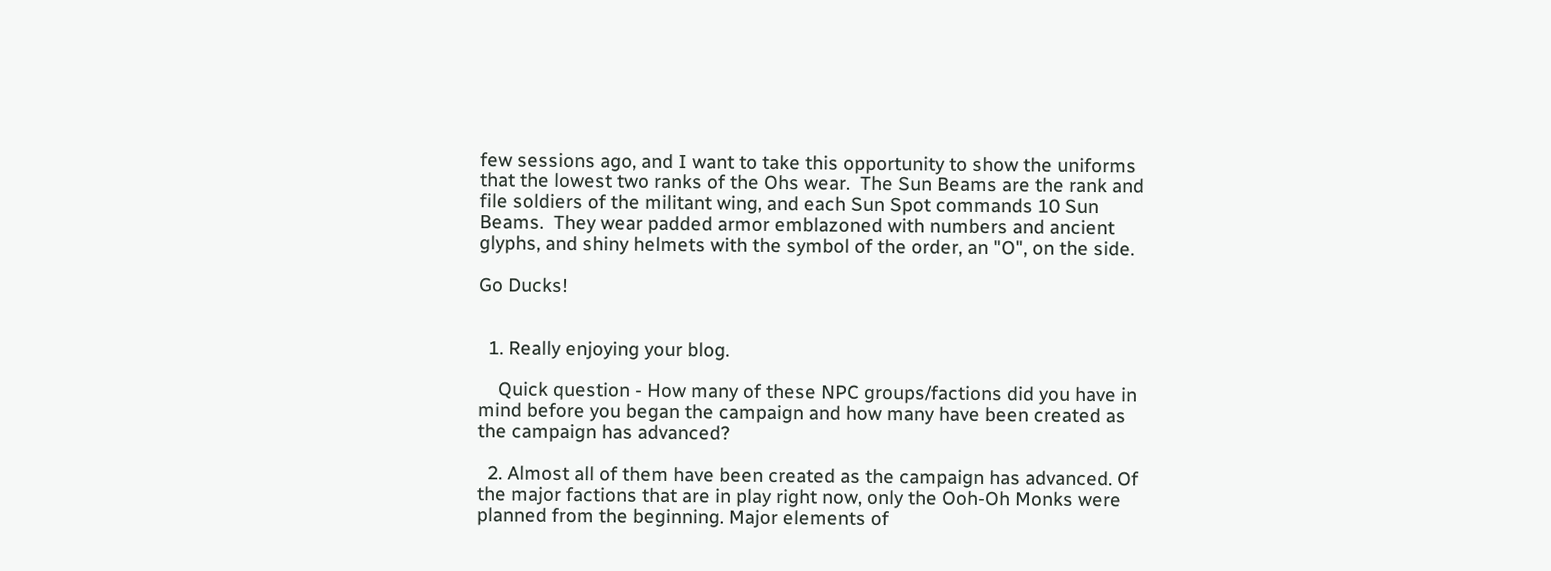few sessions ago, and I want to take this opportunity to show the uniforms that the lowest two ranks of the Ohs wear.  The Sun Beams are the rank and file soldiers of the militant wing, and each Sun Spot commands 10 Sun Beams.  They wear padded armor emblazoned with numbers and ancient glyphs, and shiny helmets with the symbol of the order, an "O", on the side.

Go Ducks!


  1. Really enjoying your blog.

    Quick question - How many of these NPC groups/factions did you have in mind before you began the campaign and how many have been created as the campaign has advanced?

  2. Almost all of them have been created as the campaign has advanced. Of the major factions that are in play right now, only the Ooh-Oh Monks were planned from the beginning. Major elements of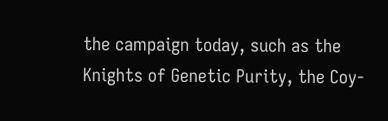the campaign today, such as the Knights of Genetic Purity, the Coy-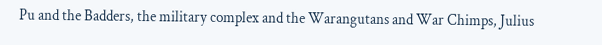Pu and the Badders, the military complex and the Warangutans and War Chimps, Julius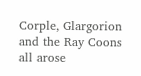Corple, Glargorion and the Ray Coons all arose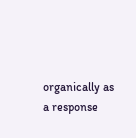organically as a response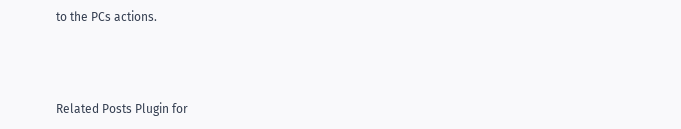to the PCs actions.



Related Posts Plugin for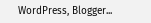WordPress, Blogger...